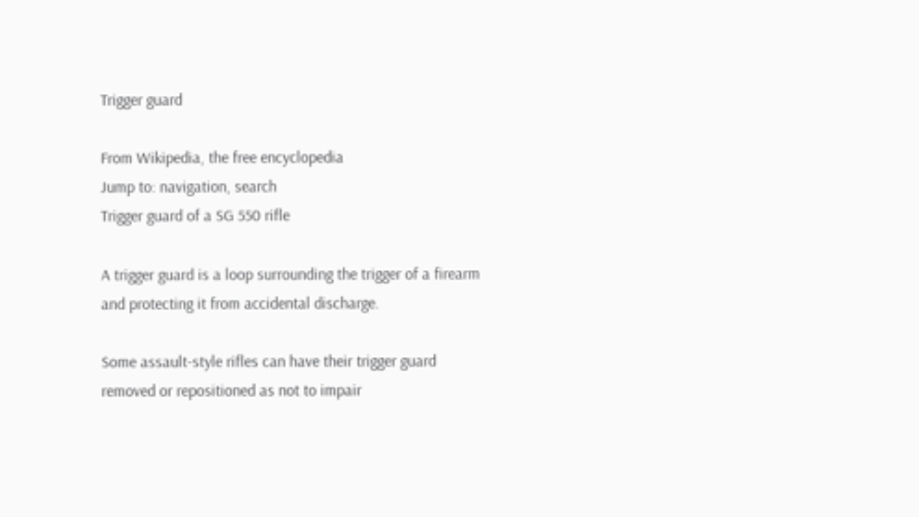Trigger guard

From Wikipedia, the free encyclopedia
Jump to: navigation, search
Trigger guard of a SG 550 rifle

A trigger guard is a loop surrounding the trigger of a firearm and protecting it from accidental discharge.

Some assault-style rifles can have their trigger guard removed or repositioned as not to impair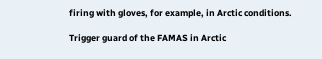firing with gloves, for example, in Arctic conditions.

Trigger guard of the FAMAS in Arctic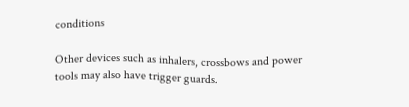conditions

Other devices such as inhalers, crossbows and power tools may also have trigger guards.